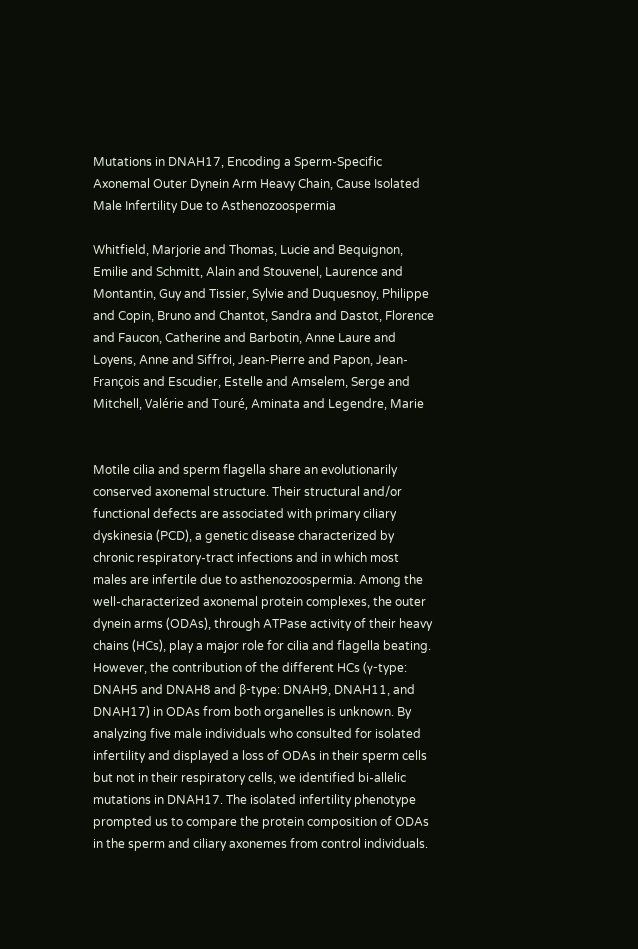Mutations in DNAH17, Encoding a Sperm-Specific Axonemal Outer Dynein Arm Heavy Chain, Cause Isolated Male Infertility Due to Asthenozoospermia

Whitfield, Marjorie and Thomas, Lucie and Bequignon, Emilie and Schmitt, Alain and Stouvenel, Laurence and Montantin, Guy and Tissier, Sylvie and Duquesnoy, Philippe and Copin, Bruno and Chantot, Sandra and Dastot, Florence and Faucon, Catherine and Barbotin, Anne Laure and Loyens, Anne and Siffroi, Jean-Pierre and Papon, Jean-François and Escudier, Estelle and Amselem, Serge and Mitchell, Valérie and Touré, Aminata and Legendre, Marie


Motile cilia and sperm flagella share an evolutionarily conserved axonemal structure. Their structural and/or functional defects are associated with primary ciliary dyskinesia (PCD), a genetic disease characterized by chronic respiratory-tract infections and in which most males are infertile due to asthenozoospermia. Among the well-characterized axonemal protein complexes, the outer dynein arms (ODAs), through ATPase activity of their heavy chains (HCs), play a major role for cilia and flagella beating. However, the contribution of the different HCs (γ-type: DNAH5 and DNAH8 and β-type: DNAH9, DNAH11, and DNAH17) in ODAs from both organelles is unknown. By analyzing five male individuals who consulted for isolated infertility and displayed a loss of ODAs in their sperm cells but not in their respiratory cells, we identified bi-allelic mutations in DNAH17. The isolated infertility phenotype prompted us to compare the protein composition of ODAs in the sperm and ciliary axonemes from control individuals.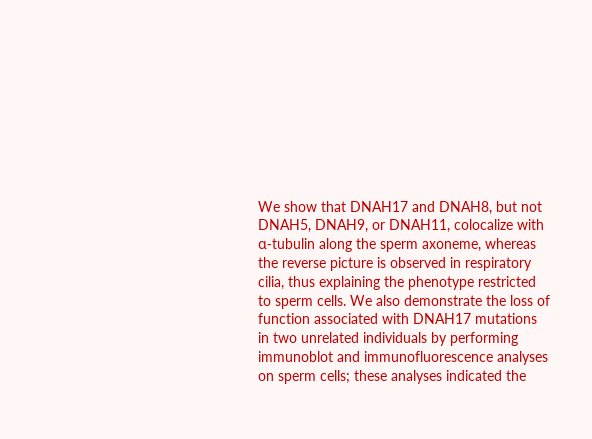We show that DNAH17 and DNAH8, but not DNAH5, DNAH9, or DNAH11, colocalize with α-tubulin along the sperm axoneme, whereas the reverse picture is observed in respiratory cilia, thus explaining the phenotype restricted to sperm cells. We also demonstrate the loss of function associated with DNAH17 mutations in two unrelated individuals by performing immunoblot and immunofluorescence analyses on sperm cells; these analyses indicated the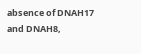absence of DNAH17 and DNAH8,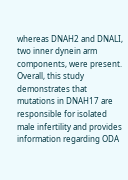whereas DNAH2 and DNALI, two inner dynein arm components, were present. Overall, this study demonstrates that mutations in DNAH17 are responsible for isolated male infertility and provides information regarding ODA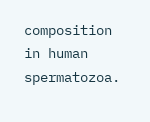composition in human spermatozoa.